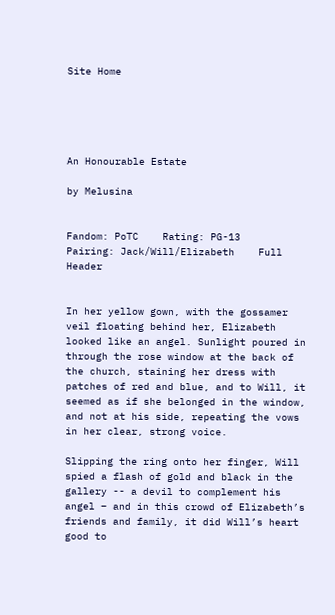Site Home





An Honourable Estate

by Melusina


Fandom: PoTC    Rating: PG-13    Pairing: Jack/Will/Elizabeth    Full Header


In her yellow gown, with the gossamer veil floating behind her, Elizabeth looked like an angel. Sunlight poured in through the rose window at the back of the church, staining her dress with patches of red and blue, and to Will, it seemed as if she belonged in the window, and not at his side, repeating the vows in her clear, strong voice.

Slipping the ring onto her finger, Will spied a flash of gold and black in the gallery -- a devil to complement his angel – and in this crowd of Elizabeth’s friends and family, it did Will’s heart good to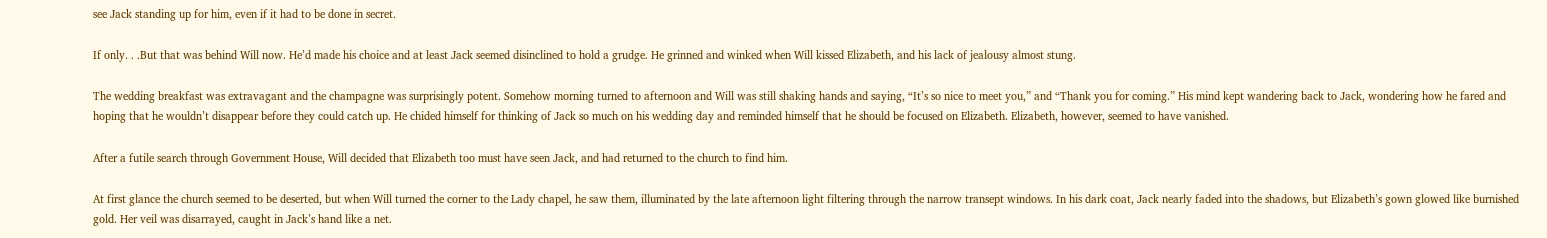see Jack standing up for him, even if it had to be done in secret.

If only. . .But that was behind Will now. He’d made his choice and at least Jack seemed disinclined to hold a grudge. He grinned and winked when Will kissed Elizabeth, and his lack of jealousy almost stung.

The wedding breakfast was extravagant and the champagne was surprisingly potent. Somehow morning turned to afternoon and Will was still shaking hands and saying, “It’s so nice to meet you,” and “Thank you for coming.” His mind kept wandering back to Jack, wondering how he fared and hoping that he wouldn’t disappear before they could catch up. He chided himself for thinking of Jack so much on his wedding day and reminded himself that he should be focused on Elizabeth. Elizabeth, however, seemed to have vanished.

After a futile search through Government House, Will decided that Elizabeth too must have seen Jack, and had returned to the church to find him.

At first glance the church seemed to be deserted, but when Will turned the corner to the Lady chapel, he saw them, illuminated by the late afternoon light filtering through the narrow transept windows. In his dark coat, Jack nearly faded into the shadows, but Elizabeth’s gown glowed like burnished gold. Her veil was disarrayed, caught in Jack’s hand like a net.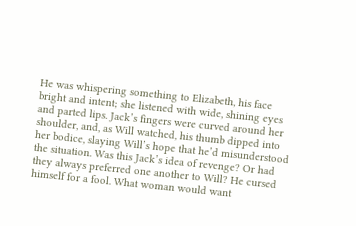He was whispering something to Elizabeth, his face bright and intent; she listened with wide, shining eyes and parted lips. Jack’s fingers were curved around her shoulder, and, as Will watched, his thumb dipped into her bodice, slaying Will’s hope that he’d misunderstood the situation. Was this Jack’s idea of revenge? Or had they always preferred one another to Will? He cursed himself for a fool. What woman would want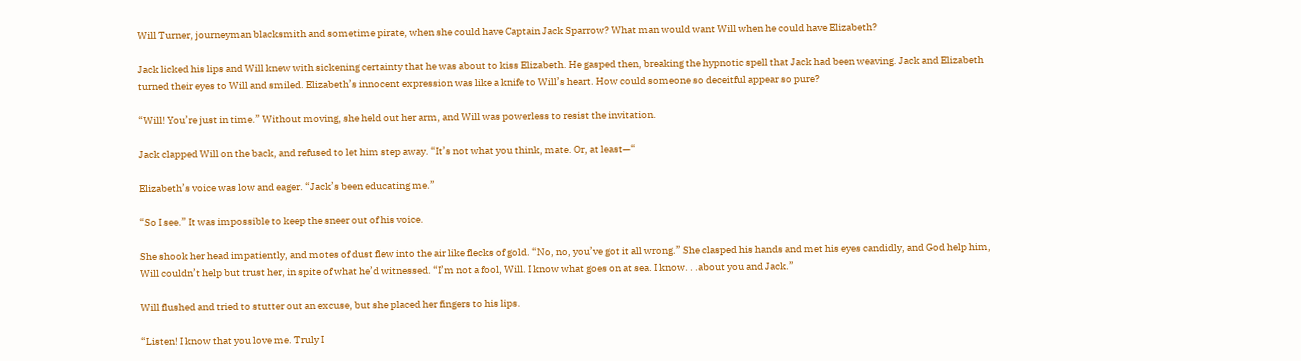Will Turner, journeyman blacksmith and sometime pirate, when she could have Captain Jack Sparrow? What man would want Will when he could have Elizabeth?

Jack licked his lips and Will knew with sickening certainty that he was about to kiss Elizabeth. He gasped then, breaking the hypnotic spell that Jack had been weaving. Jack and Elizabeth turned their eyes to Will and smiled. Elizabeth’s innocent expression was like a knife to Will’s heart. How could someone so deceitful appear so pure?

“Will! You’re just in time.” Without moving, she held out her arm, and Will was powerless to resist the invitation.

Jack clapped Will on the back, and refused to let him step away. “It’s not what you think, mate. Or, at least—“

Elizabeth’s voice was low and eager. “Jack’s been educating me.”

“So I see.” It was impossible to keep the sneer out of his voice.

She shook her head impatiently, and motes of dust flew into the air like flecks of gold. “No, no, you’ve got it all wrong.” She clasped his hands and met his eyes candidly, and God help him, Will couldn’t help but trust her, in spite of what he’d witnessed. “I’m not a fool, Will. I know what goes on at sea. I know. . .about you and Jack.”

Will flushed and tried to stutter out an excuse, but she placed her fingers to his lips.

“Listen! I know that you love me. Truly I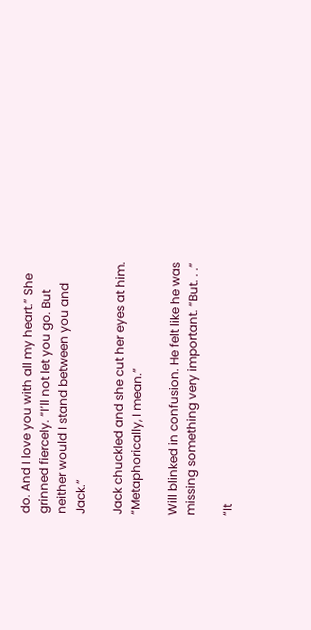do. And I love you with all my heart.” She grinned fiercely. “I’ll not let you go. But neither would I stand between you and Jack.”

Jack chuckled and she cut her eyes at him. “Metaphorically, I mean.”

Will blinked in confusion. He felt like he was missing something very important. “But. . .”

“It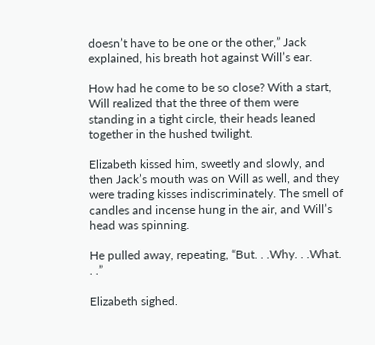doesn’t have to be one or the other,” Jack explained, his breath hot against Will’s ear.

How had he come to be so close? With a start, Will realized that the three of them were standing in a tight circle, their heads leaned together in the hushed twilight.

Elizabeth kissed him, sweetly and slowly, and then Jack’s mouth was on Will as well, and they were trading kisses indiscriminately. The smell of candles and incense hung in the air, and Will’s head was spinning.

He pulled away, repeating, “But. . .Why. . .What. . .”

Elizabeth sighed.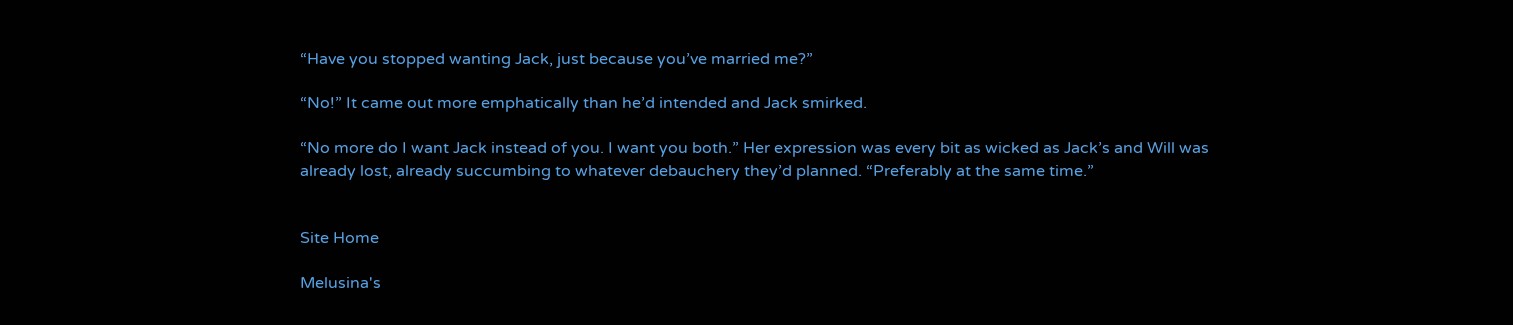“Have you stopped wanting Jack, just because you’ve married me?”

“No!” It came out more emphatically than he’d intended and Jack smirked.

“No more do I want Jack instead of you. I want you both.” Her expression was every bit as wicked as Jack’s and Will was already lost, already succumbing to whatever debauchery they’d planned. “Preferably at the same time.”


Site Home

Melusina's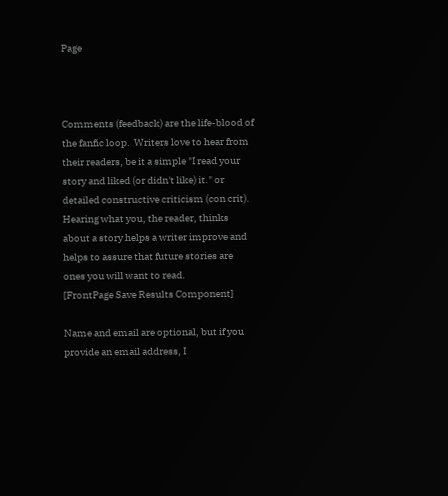Page



Comments (feedback) are the life-blood of the fanfic loop.  Writers love to hear from their readers, be it a simple "I read your story and liked (or didn't like) it." or detailed constructive criticism (con crit). Hearing what you, the reader, thinks about a story helps a writer improve and helps to assure that future stories are ones you will want to read.
[FrontPage Save Results Component]

Name and email are optional, but if you provide an email address, I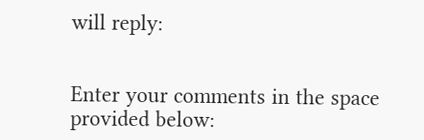will reply:


Enter your comments in the space provided below: